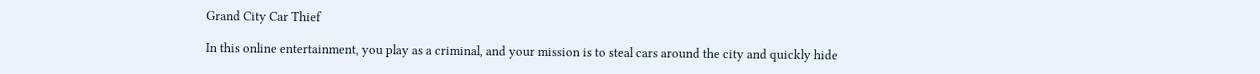Grand City Car Thief

In this online entertainment, you play as a criminal, and your mission is to steal cars around the city and quickly hide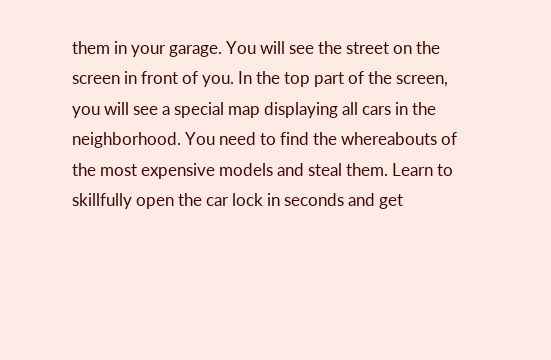them in your garage. You will see the street on the screen in front of you. In the top part of the screen, you will see a special map displaying all cars in the neighborhood. You need to find the whereabouts of the most expensive models and steal them. Learn to skillfully open the car lock in seconds and get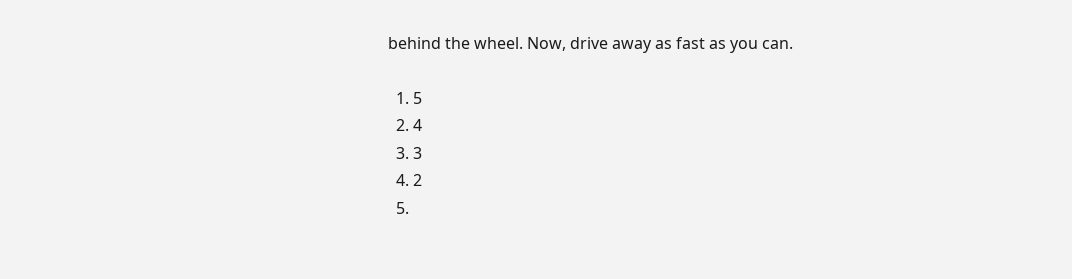behind the wheel. Now, drive away as fast as you can.

  1. 5
  2. 4
  3. 3
  4. 2
  5.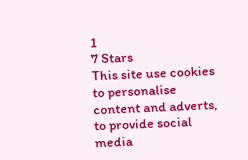1
7 Stars
This site use cookies to personalise content and adverts, to provide social media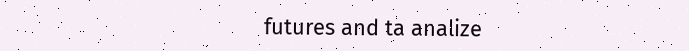futures and ta analize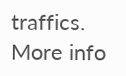traffics.  More info